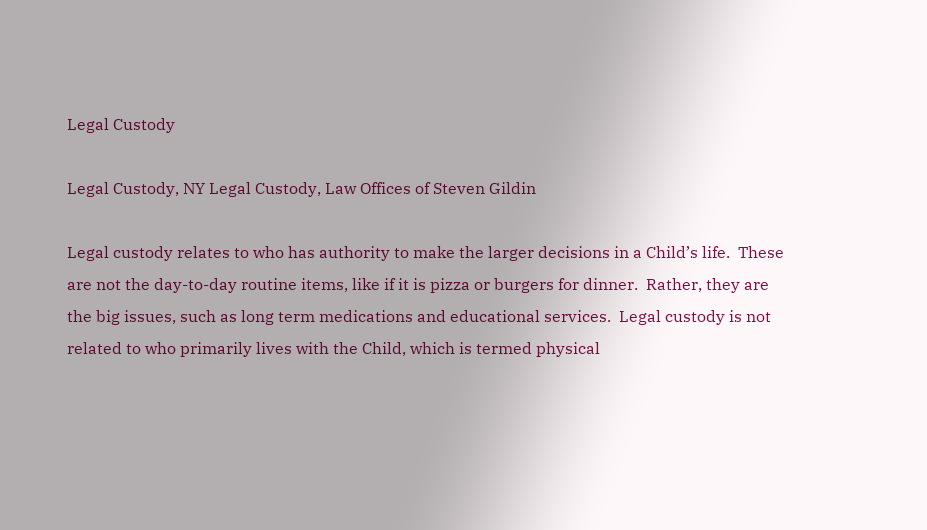Legal Custody

Legal Custody, NY Legal Custody, Law Offices of Steven Gildin

Legal custody relates to who has authority to make the larger decisions in a Child’s life.  These are not the day-to-day routine items, like if it is pizza or burgers for dinner.  Rather, they are the big issues, such as long term medications and educational services.  Legal custody is not related to who primarily lives with the Child, which is termed physical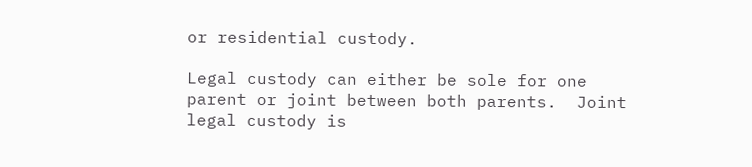or residential custody.

Legal custody can either be sole for one parent or joint between both parents.  Joint legal custody is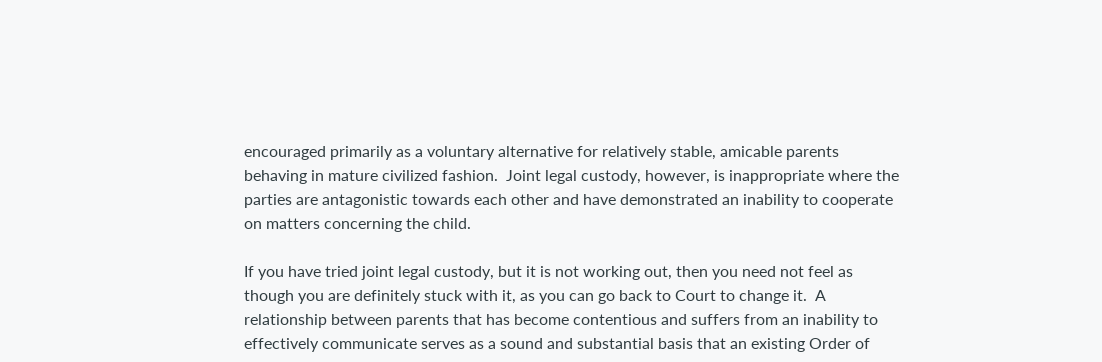encouraged primarily as a voluntary alternative for relatively stable, amicable parents behaving in mature civilized fashion.  Joint legal custody, however, is inappropriate where the parties are antagonistic towards each other and have demonstrated an inability to cooperate on matters concerning the child.

If you have tried joint legal custody, but it is not working out, then you need not feel as though you are definitely stuck with it, as you can go back to Court to change it.  A relationship between parents that has become contentious and suffers from an inability to effectively communicate serves as a sound and substantial basis that an existing Order of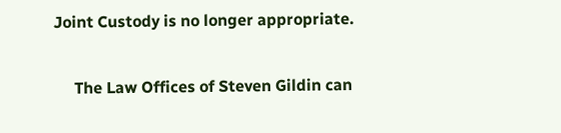Joint Custody is no longer appropriate.

     The Law Offices of Steven Gildin can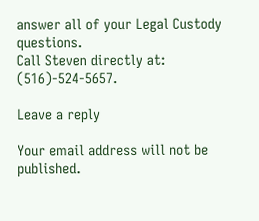answer all of your Legal Custody questions.
Call Steven directly at: (516)-524-5657.

Leave a reply

Your email address will not be published.